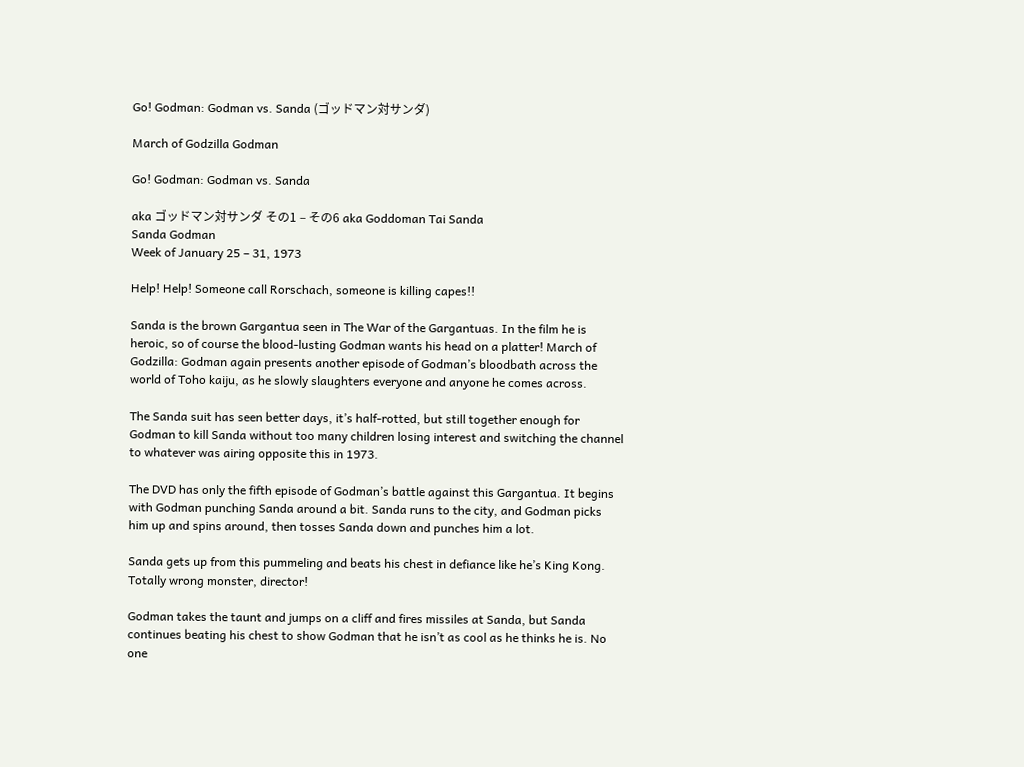Go! Godman: Godman vs. Sanda (ゴッドマン対サンダ)

March of Godzilla Godman

Go! Godman: Godman vs. Sanda

aka ゴッドマン対サンダ その1 – その6 aka Goddoman Tai Sanda
Sanda Godman
Week of January 25 – 31, 1973

Help! Help! Someone call Rorschach, someone is killing capes!!

Sanda is the brown Gargantua seen in The War of the Gargantuas. In the film he is heroic, so of course the blood-lusting Godman wants his head on a platter! March of Godzilla: Godman again presents another episode of Godman’s bloodbath across the world of Toho kaiju, as he slowly slaughters everyone and anyone he comes across.

The Sanda suit has seen better days, it’s half-rotted, but still together enough for Godman to kill Sanda without too many children losing interest and switching the channel to whatever was airing opposite this in 1973.

The DVD has only the fifth episode of Godman’s battle against this Gargantua. It begins with Godman punching Sanda around a bit. Sanda runs to the city, and Godman picks him up and spins around, then tosses Sanda down and punches him a lot.

Sanda gets up from this pummeling and beats his chest in defiance like he’s King Kong. Totally wrong monster, director!

Godman takes the taunt and jumps on a cliff and fires missiles at Sanda, but Sanda continues beating his chest to show Godman that he isn’t as cool as he thinks he is. No one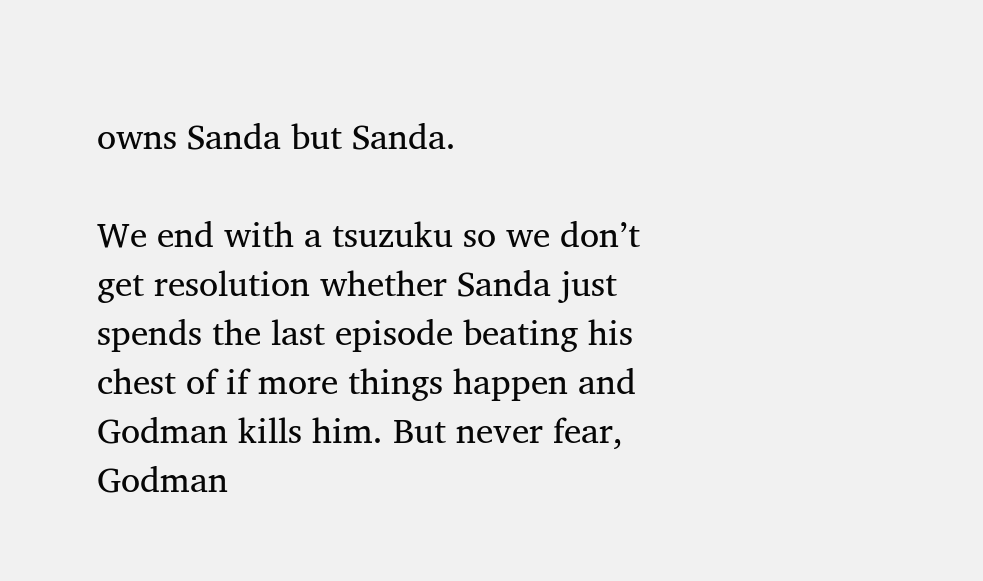owns Sanda but Sanda.

We end with a tsuzuku so we don’t get resolution whether Sanda just spends the last episode beating his chest of if more things happen and Godman kills him. But never fear, Godman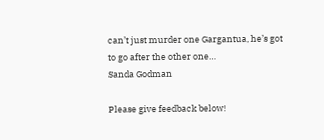can’t just murder one Gargantua, he’s got to go after the other one…
Sanda Godman

Please give feedback below!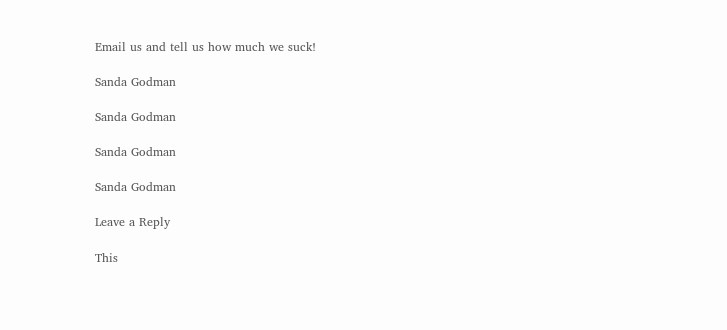Email us and tell us how much we suck!

Sanda Godman

Sanda Godman

Sanda Godman

Sanda Godman

Leave a Reply

This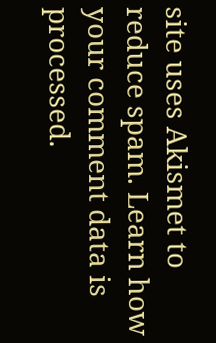site uses Akismet to reduce spam. Learn how your comment data is processed.